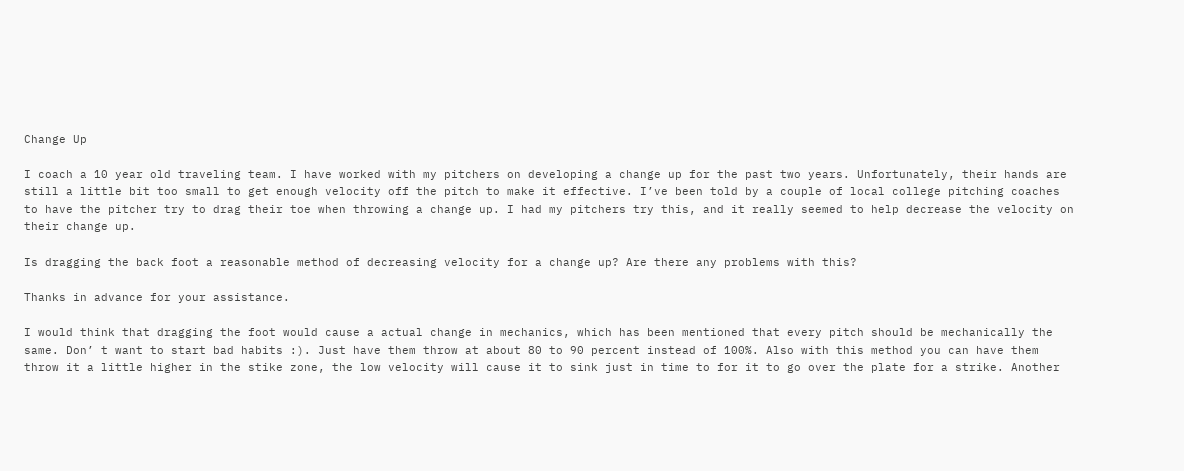Change Up

I coach a 10 year old traveling team. I have worked with my pitchers on developing a change up for the past two years. Unfortunately, their hands are still a little bit too small to get enough velocity off the pitch to make it effective. I’ve been told by a couple of local college pitching coaches to have the pitcher try to drag their toe when throwing a change up. I had my pitchers try this, and it really seemed to help decrease the velocity on their change up.

Is dragging the back foot a reasonable method of decreasing velocity for a change up? Are there any problems with this?

Thanks in advance for your assistance.

I would think that dragging the foot would cause a actual change in mechanics, which has been mentioned that every pitch should be mechanically the same. Don’ t want to start bad habits :). Just have them throw at about 80 to 90 percent instead of 100%. Also with this method you can have them throw it a little higher in the stike zone, the low velocity will cause it to sink just in time to for it to go over the plate for a strike. Another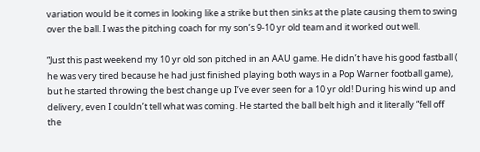variation would be it comes in looking like a strike but then sinks at the plate causing them to swing over the ball. I was the pitching coach for my son’s 9-10 yr old team and it worked out well.

“Just this past weekend my 10 yr old son pitched in an AAU game. He didn’t have his good fastball ( he was very tired because he had just finished playing both ways in a Pop Warner football game), but he started throwing the best change up I’ve ever seen for a 10 yr old! During his wind up and delivery, even I couldn’t tell what was coming. He started the ball belt high and it literally “fell off the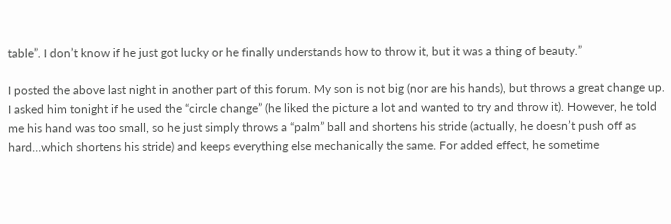table”. I don’t know if he just got lucky or he finally understands how to throw it, but it was a thing of beauty.”

I posted the above last night in another part of this forum. My son is not big (nor are his hands), but throws a great change up. I asked him tonight if he used the “circle change” (he liked the picture a lot and wanted to try and throw it). However, he told me his hand was too small, so he just simply throws a “palm” ball and shortens his stride (actually, he doesn’t push off as hard…which shortens his stride) and keeps everything else mechanically the same. For added effect, he sometime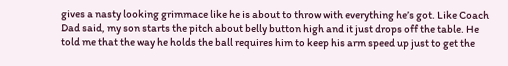gives a nasty looking grimmace like he is about to throw with everything he’s got. Like Coach Dad said, my son starts the pitch about belly button high and it just drops off the table. He told me that the way he holds the ball requires him to keep his arm speed up just to get the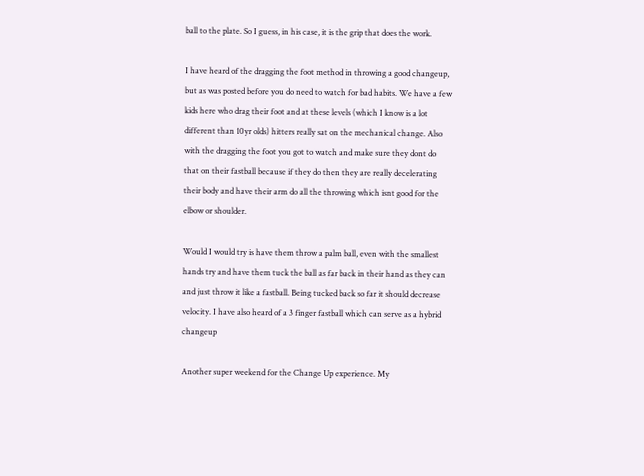ball to the plate. So I guess, in his case, it is the grip that does the work.

I have heard of the dragging the foot method in throwing a good changeup, but as was posted before you do need to watch for bad habits. We have a few kids here who drag their foot and at these levels (which I know is a lot different than 10yr olds) hitters really sat on the mechanical change. Also with the dragging the foot you got to watch and make sure they dont do that on their fastball because if they do then they are really decelerating their body and have their arm do all the throwing which isnt good for the elbow or shoulder.

Would I would try is have them throw a palm ball, even with the smallest hands try and have them tuck the ball as far back in their hand as they can and just throw it like a fastball. Being tucked back so far it should decrease velocity. I have also heard of a 3 finger fastball which can serve as a hybrid changeup

Another super weekend for the Change Up experience. My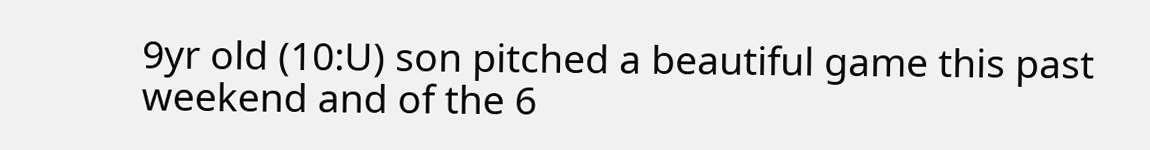9yr old (10:U) son pitched a beautiful game this past weekend and of the 6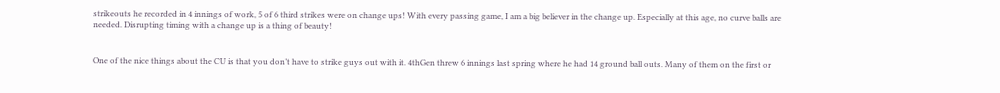strikeouts he recorded in 4 innings of work, 5 of 6 third strikes were on change ups! With every passing game, I am a big believer in the change up. Especially at this age, no curve balls are needed. Disrupting timing with a change up is a thing of beauty!


One of the nice things about the CU is that you don’t have to strike guys out with it. 4thGen threw 6 innings last spring where he had 14 ground ball outs. Many of them on the first or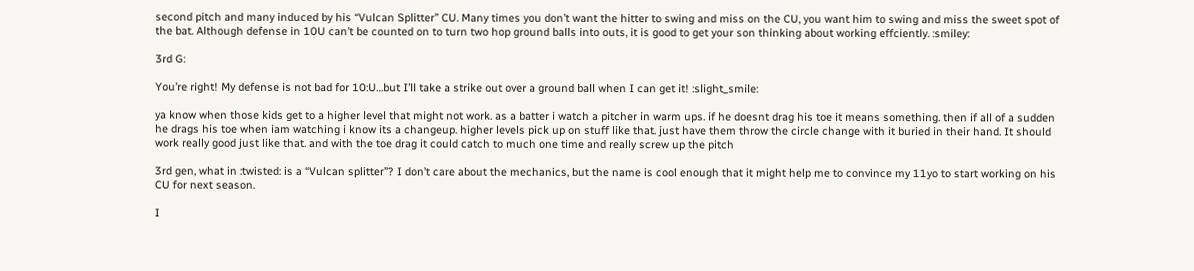second pitch and many induced by his “Vulcan Splitter” CU. Many times you don’t want the hitter to swing and miss on the CU, you want him to swing and miss the sweet spot of the bat. Although defense in 10U can’t be counted on to turn two hop ground balls into outs, it is good to get your son thinking about working effciently. :smiley:

3rd G:

You’re right! My defense is not bad for 10:U…but I’ll take a strike out over a ground ball when I can get it! :slight_smile:

ya know when those kids get to a higher level that might not work. as a batter i watch a pitcher in warm ups. if he doesnt drag his toe it means something. then if all of a sudden he drags his toe when iam watching i know its a changeup. higher levels pick up on stuff like that. just have them throw the circle change with it buried in their hand. It should work really good just like that. and with the toe drag it could catch to much one time and really screw up the pitch

3rd gen, what in :twisted: is a “Vulcan splitter”? I don’t care about the mechanics, but the name is cool enough that it might help me to convince my 11yo to start working on his CU for next season.

I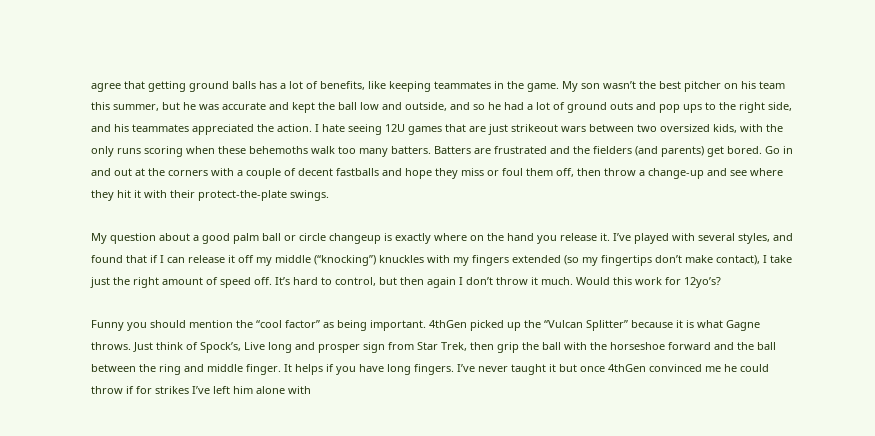agree that getting ground balls has a lot of benefits, like keeping teammates in the game. My son wasn’t the best pitcher on his team this summer, but he was accurate and kept the ball low and outside, and so he had a lot of ground outs and pop ups to the right side, and his teammates appreciated the action. I hate seeing 12U games that are just strikeout wars between two oversized kids, with the only runs scoring when these behemoths walk too many batters. Batters are frustrated and the fielders (and parents) get bored. Go in and out at the corners with a couple of decent fastballs and hope they miss or foul them off, then throw a change-up and see where they hit it with their protect-the-plate swings.

My question about a good palm ball or circle changeup is exactly where on the hand you release it. I’ve played with several styles, and found that if I can release it off my middle (“knocking”) knuckles with my fingers extended (so my fingertips don’t make contact), I take just the right amount of speed off. It’s hard to control, but then again I don’t throw it much. Would this work for 12yo’s?

Funny you should mention the “cool factor” as being important. 4thGen picked up the “Vulcan Splitter” because it is what Gagne throws. Just think of Spock’s, Live long and prosper sign from Star Trek, then grip the ball with the horseshoe forward and the ball between the ring and middle finger. It helps if you have long fingers. I’ve never taught it but once 4thGen convinced me he could throw if for strikes I’ve left him alone with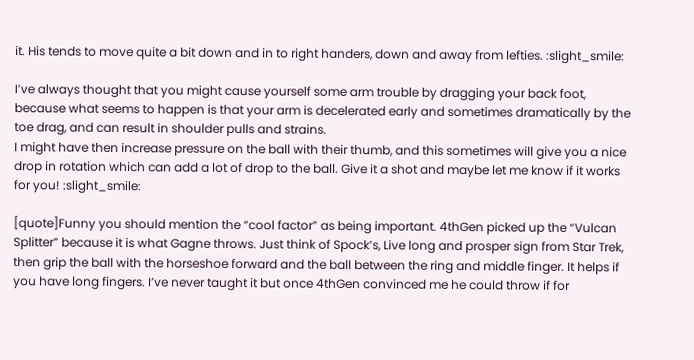it. His tends to move quite a bit down and in to right handers, down and away from lefties. :slight_smile:

I’ve always thought that you might cause yourself some arm trouble by dragging your back foot, because what seems to happen is that your arm is decelerated early and sometimes dramatically by the toe drag, and can result in shoulder pulls and strains.
I might have then increase pressure on the ball with their thumb, and this sometimes will give you a nice drop in rotation which can add a lot of drop to the ball. Give it a shot and maybe let me know if it works for you! :slight_smile:

[quote]Funny you should mention the “cool factor” as being important. 4thGen picked up the “Vulcan Splitter” because it is what Gagne throws. Just think of Spock’s, Live long and prosper sign from Star Trek, then grip the ball with the horseshoe forward and the ball between the ring and middle finger. It helps if you have long fingers. I’ve never taught it but once 4thGen convinced me he could throw if for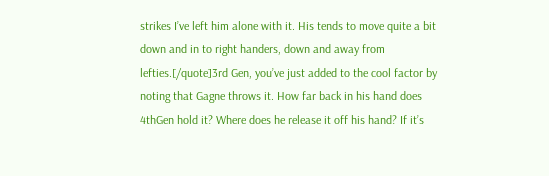strikes I’ve left him alone with it. His tends to move quite a bit down and in to right handers, down and away from lefties.[/quote]3rd Gen, you’ve just added to the cool factor by noting that Gagne throws it. How far back in his hand does 4thGen hold it? Where does he release it off his hand? If it’s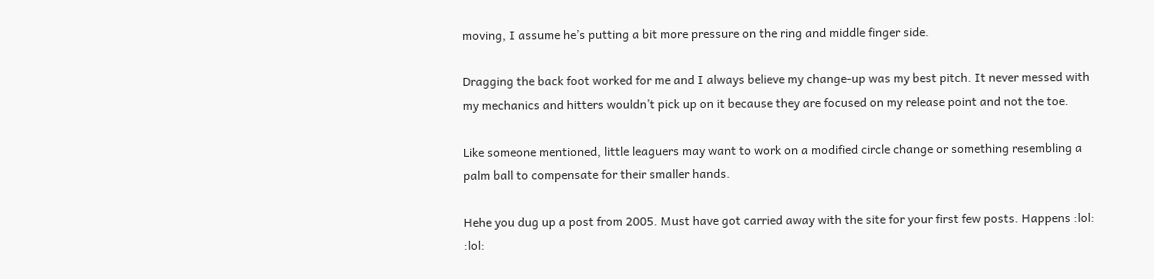moving, I assume he’s putting a bit more pressure on the ring and middle finger side.

Dragging the back foot worked for me and I always believe my change-up was my best pitch. It never messed with my mechanics and hitters wouldn’t pick up on it because they are focused on my release point and not the toe.

Like someone mentioned, little leaguers may want to work on a modified circle change or something resembling a palm ball to compensate for their smaller hands.

Hehe you dug up a post from 2005. Must have got carried away with the site for your first few posts. Happens :lol: :lol: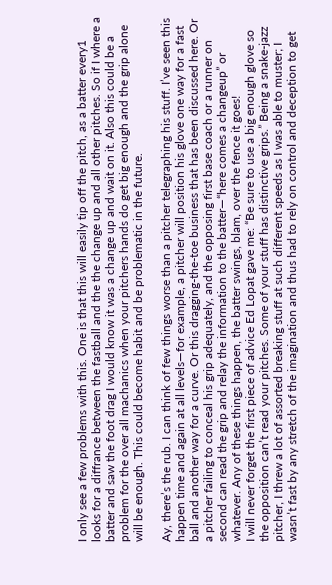I only see a few problems with this. One is that this will easily tip off the pitch, as a batter every1 looks for a diffrance between the fastball and the the change up and all other pitches. So if I where a batter and saw the foot drag I would know it was a change up and wait on it. Also this could be a problem for the over all machanics when your pitchers hands do get big enough and the grip alone will be enough. This could become habit and be problematic in the future.

Ay, there’s the rub. I can think of few things worse than a pitcher telegraphing his stuff. I’ve seen this happen time and again at all levels—for example, a pitcher will position his glove one way for a fast ball and another way for a curve. Or this dragging-the-toe business that has been discussed here. Or a pitcher failing to conceal his grip adequately, and the opposing first base coach or a runner on second can read the grip and relay the information to the batter—“here comes a changeup” or whatever. Any of these things happen, the batter swings, blam, over the fence it goes!
I will never forget the first piece of advice Ed Lopat gave me: “Be sure to use a big enough glove so the opposition can’t read your pitches. Some of your stuff has distinctive grips.” Being a snake-jazz pitcher, I threw a lot of assorted breaking stuff at such different speeds as I was able to muster; I wasn’t fast by any stretch of the imagination and thus had to rely on control and deception to get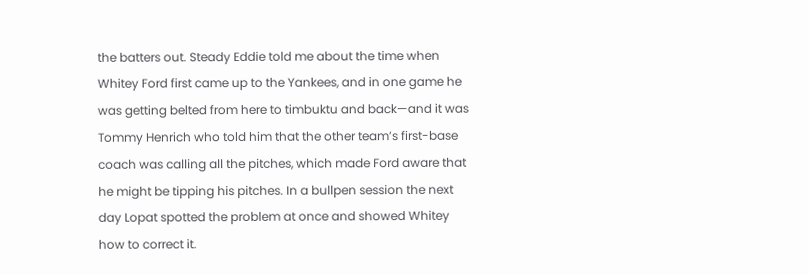the batters out. Steady Eddie told me about the time when Whitey Ford first came up to the Yankees, and in one game he was getting belted from here to timbuktu and back—and it was Tommy Henrich who told him that the other team’s first-base coach was calling all the pitches, which made Ford aware that he might be tipping his pitches. In a bullpen session the next day Lopat spotted the problem at once and showed Whitey how to correct it.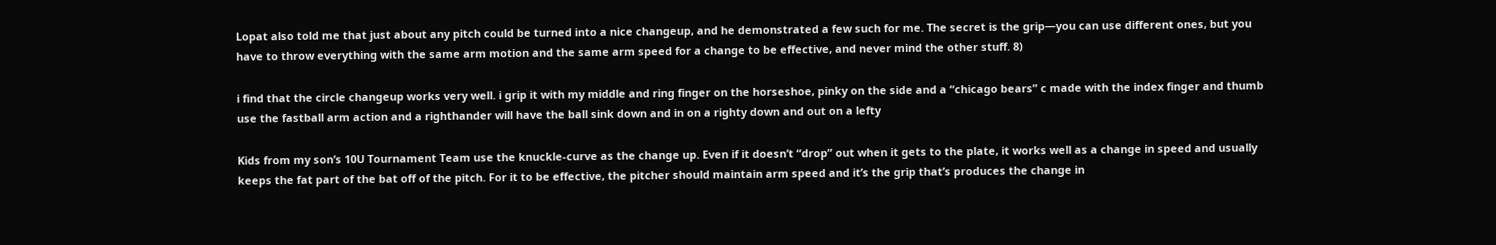Lopat also told me that just about any pitch could be turned into a nice changeup, and he demonstrated a few such for me. The secret is the grip—you can use different ones, but you have to throw everything with the same arm motion and the same arm speed for a change to be effective, and never mind the other stuff. 8)

i find that the circle changeup works very well. i grip it with my middle and ring finger on the horseshoe, pinky on the side and a “chicago bears” c made with the index finger and thumb use the fastball arm action and a righthander will have the ball sink down and in on a righty down and out on a lefty

Kids from my son’s 10U Tournament Team use the knuckle-curve as the change up. Even if it doesn’t “drop” out when it gets to the plate, it works well as a change in speed and usually keeps the fat part of the bat off of the pitch. For it to be effective, the pitcher should maintain arm speed and it’s the grip that’s produces the change in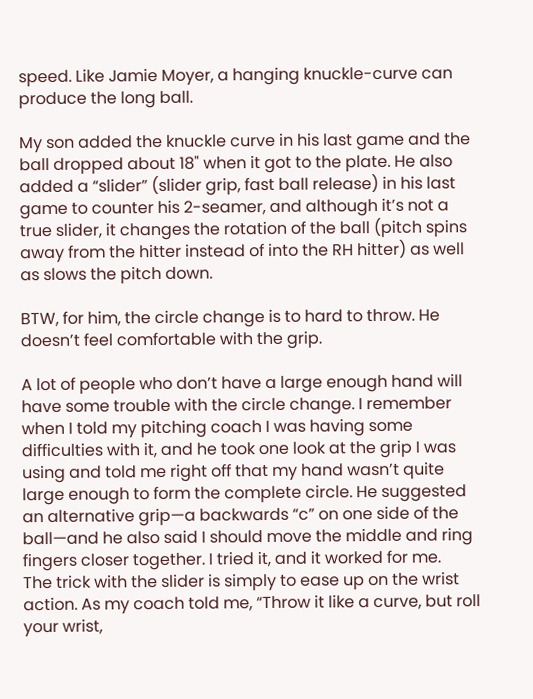speed. Like Jamie Moyer, a hanging knuckle-curve can produce the long ball.

My son added the knuckle curve in his last game and the ball dropped about 18" when it got to the plate. He also added a “slider” (slider grip, fast ball release) in his last game to counter his 2-seamer, and although it’s not a true slider, it changes the rotation of the ball (pitch spins away from the hitter instead of into the RH hitter) as well as slows the pitch down.

BTW, for him, the circle change is to hard to throw. He doesn’t feel comfortable with the grip.

A lot of people who don’t have a large enough hand will have some trouble with the circle change. I remember when I told my pitching coach I was having some difficulties with it, and he took one look at the grip I was using and told me right off that my hand wasn’t quite large enough to form the complete circle. He suggested an alternative grip—a backwards “c” on one side of the ball—and he also said I should move the middle and ring fingers closer together. I tried it, and it worked for me.
The trick with the slider is simply to ease up on the wrist action. As my coach told me, “Throw it like a curve, but roll your wrist,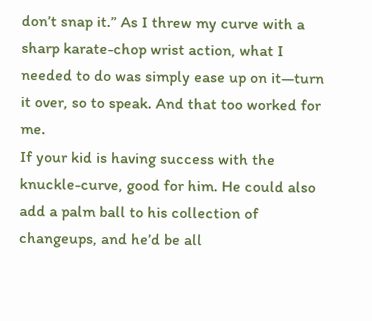don’t snap it.” As I threw my curve with a sharp karate-chop wrist action, what I needed to do was simply ease up on it—turn it over, so to speak. And that too worked for me.
If your kid is having success with the knuckle-curve, good for him. He could also add a palm ball to his collection of changeups, and he’d be all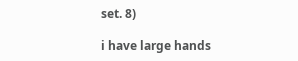set. 8)

i have large hands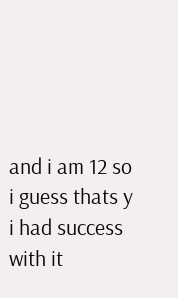and i am 12 so i guess thats y i had success with it